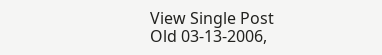View Single Post
Old 03-13-2006,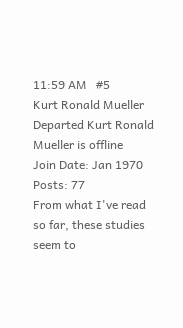11:59 AM   #5
Kurt Ronald Mueller
Departed Kurt Ronald Mueller is offline
Join Date: Jan 1970
Posts: 77
From what I've read so far, these studies seem to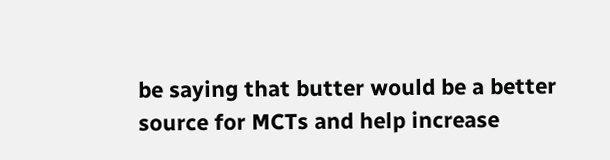be saying that butter would be a better source for MCTs and help increase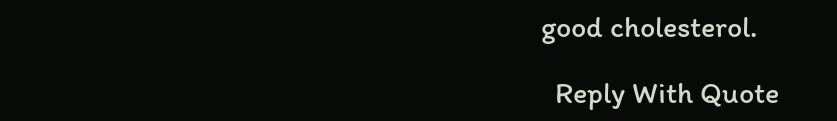good cholesterol.

  Reply With Quote